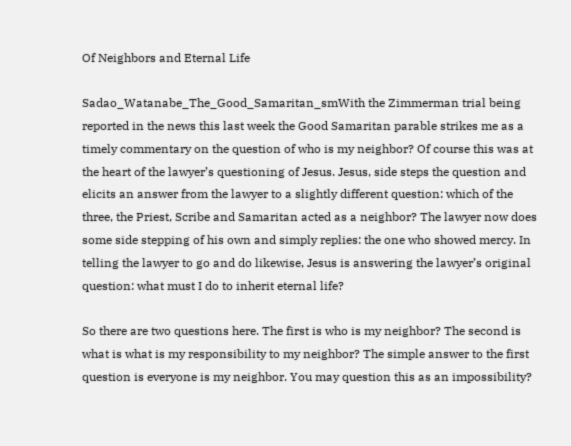Of Neighbors and Eternal Life

Sadao_Watanabe_The_Good_Samaritan_smWith the Zimmerman trial being reported in the news this last week the Good Samaritan parable strikes me as a timely commentary on the question of who is my neighbor? Of course this was at the heart of the lawyer’s questioning of Jesus. Jesus, side steps the question and elicits an answer from the lawyer to a slightly different question: which of the three, the Priest, Scribe and Samaritan acted as a neighbor? The lawyer now does some side stepping of his own and simply replies: the one who showed mercy. In telling the lawyer to go and do likewise, Jesus is answering the lawyer’s original question: what must I do to inherit eternal life?

So there are two questions here. The first is who is my neighbor? The second is what is what is my responsibility to my neighbor? The simple answer to the first question is everyone is my neighbor. You may question this as an impossibility?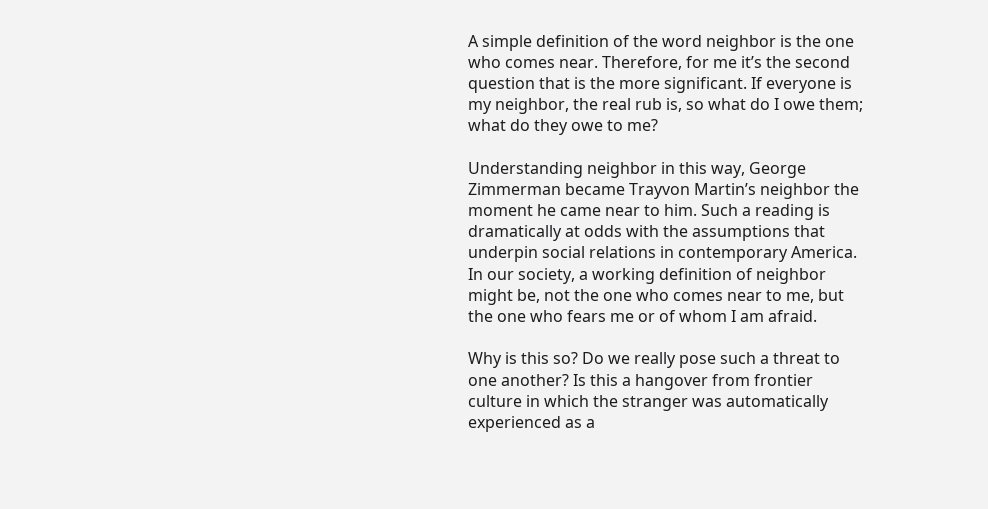A simple definition of the word neighbor is the one who comes near. Therefore, for me it’s the second question that is the more significant. If everyone is my neighbor, the real rub is, so what do I owe them; what do they owe to me?

Understanding neighbor in this way, George Zimmerman became Trayvon Martin’s neighbor the moment he came near to him. Such a reading is dramatically at odds with the assumptions that underpin social relations in contemporary America. In our society, a working definition of neighbor might be, not the one who comes near to me, but the one who fears me or of whom I am afraid.

Why is this so? Do we really pose such a threat to one another? Is this a hangover from frontier culture in which the stranger was automatically experienced as a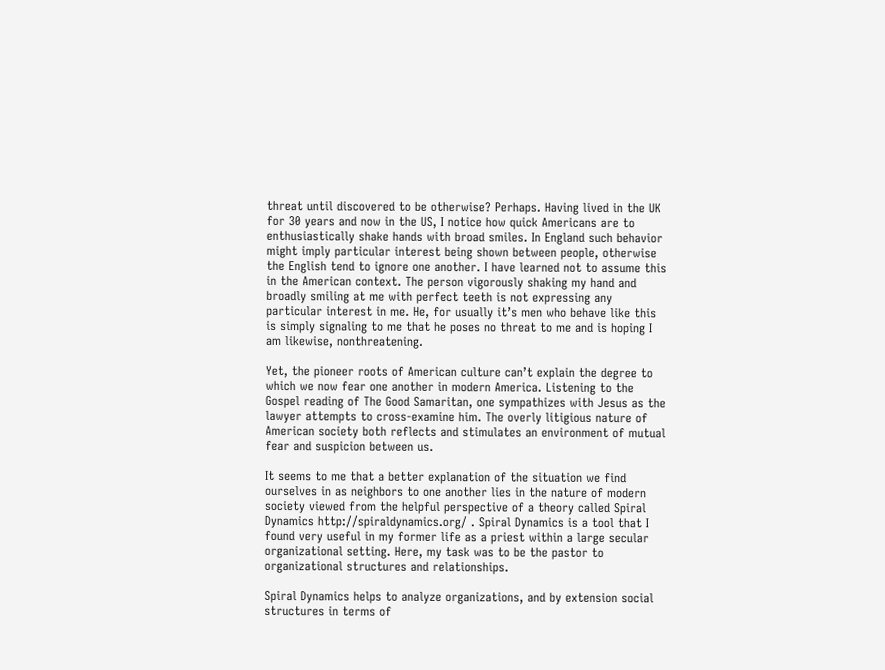threat until discovered to be otherwise? Perhaps. Having lived in the UK for 30 years and now in the US, I notice how quick Americans are to enthusiastically shake hands with broad smiles. In England such behavior might imply particular interest being shown between people, otherwise the English tend to ignore one another. I have learned not to assume this in the American context. The person vigorously shaking my hand and broadly smiling at me with perfect teeth is not expressing any particular interest in me. He, for usually it’s men who behave like this is simply signaling to me that he poses no threat to me and is hoping I am likewise, nonthreatening.

Yet, the pioneer roots of American culture can’t explain the degree to which we now fear one another in modern America. Listening to the Gospel reading of The Good Samaritan, one sympathizes with Jesus as the lawyer attempts to cross-examine him. The overly litigious nature of American society both reflects and stimulates an environment of mutual fear and suspicion between us.

It seems to me that a better explanation of the situation we find ourselves in as neighbors to one another lies in the nature of modern society viewed from the helpful perspective of a theory called Spiral Dynamics http://spiraldynamics.org/ . Spiral Dynamics is a tool that I found very useful in my former life as a priest within a large secular organizational setting. Here, my task was to be the pastor to organizational structures and relationships.

Spiral Dynamics helps to analyze organizations, and by extension social structures in terms of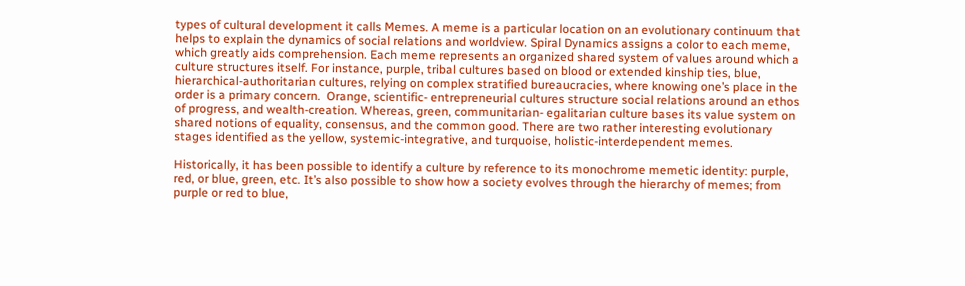types of cultural development it calls Memes. A meme is a particular location on an evolutionary continuum that helps to explain the dynamics of social relations and worldview. Spiral Dynamics assigns a color to each meme, which greatly aids comprehension. Each meme represents an organized shared system of values around which a culture structures itself. For instance, purple, tribal cultures based on blood or extended kinship ties, blue, hierarchical-authoritarian cultures, relying on complex stratified bureaucracies, where knowing one’s place in the order is a primary concern.  Orange, scientific- entrepreneurial cultures structure social relations around an ethos of progress, and wealth-creation. Whereas, green, communitarian- egalitarian culture bases its value system on shared notions of equality, consensus, and the common good. There are two rather interesting evolutionary stages identified as the yellow, systemic-integrative, and turquoise, holistic-interdependent memes.

Historically, it has been possible to identify a culture by reference to its monochrome memetic identity: purple, red, or blue, green, etc. It’s also possible to show how a society evolves through the hierarchy of memes; from purple or red to blue,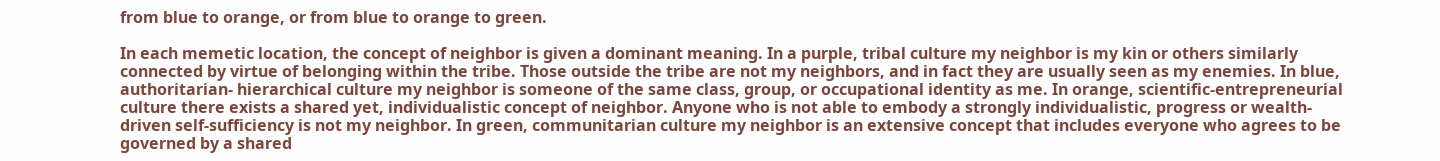from blue to orange, or from blue to orange to green.

In each memetic location, the concept of neighbor is given a dominant meaning. In a purple, tribal culture my neighbor is my kin or others similarly connected by virtue of belonging within the tribe. Those outside the tribe are not my neighbors, and in fact they are usually seen as my enemies. In blue, authoritarian- hierarchical culture my neighbor is someone of the same class, group, or occupational identity as me. In orange, scientific-entrepreneurial culture there exists a shared yet, individualistic concept of neighbor. Anyone who is not able to embody a strongly individualistic, progress or wealth-driven self-sufficiency is not my neighbor. In green, communitarian culture my neighbor is an extensive concept that includes everyone who agrees to be governed by a shared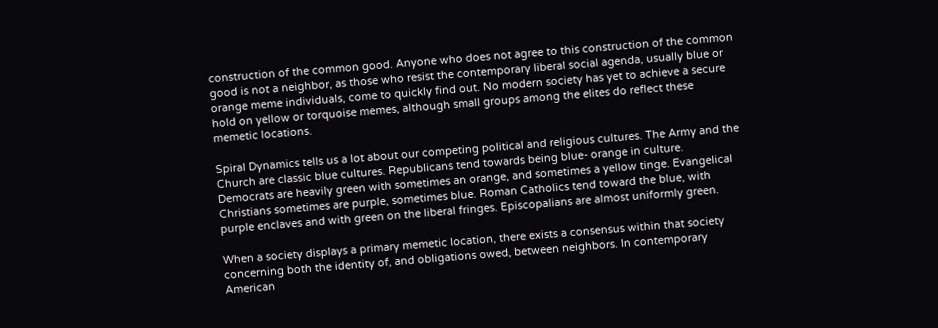construction of the common good. Anyone who does not agree to this construction of the common good is not a neighbor, as those who resist the contemporary liberal social agenda, usually blue or orange meme individuals, come to quickly find out. No modern society has yet to achieve a secure hold on yellow or torquoise memes, although small groups among the elites do reflect these memetic locations.

Spiral Dynamics tells us a lot about our competing political and religious cultures. The Army and the Church are classic blue cultures. Republicans tend towards being blue- orange in culture. Democrats are heavily green with sometimes an orange, and sometimes a yellow tinge. Evangelical Christians sometimes are purple, sometimes blue. Roman Catholics tend toward the blue, with purple enclaves and with green on the liberal fringes. Episcopalians are almost uniformly green.

When a society displays a primary memetic location, there exists a consensus within that society concerning both the identity of, and obligations owed, between neighbors. In contemporary American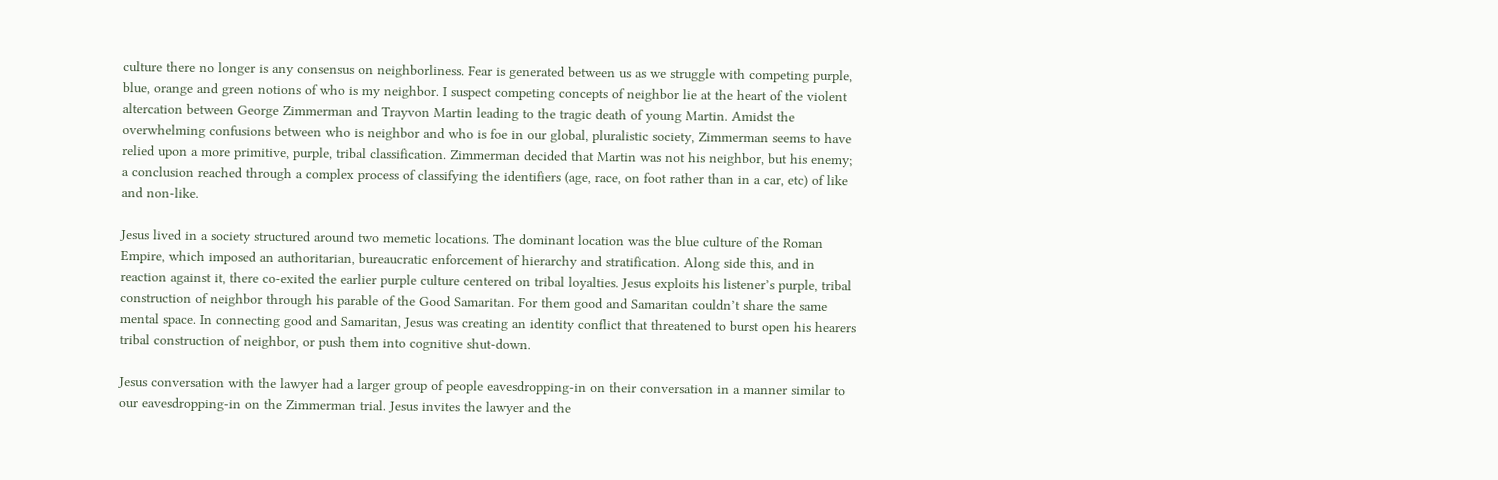culture there no longer is any consensus on neighborliness. Fear is generated between us as we struggle with competing purple, blue, orange and green notions of who is my neighbor. I suspect competing concepts of neighbor lie at the heart of the violent altercation between George Zimmerman and Trayvon Martin leading to the tragic death of young Martin. Amidst the overwhelming confusions between who is neighbor and who is foe in our global, pluralistic society, Zimmerman seems to have relied upon a more primitive, purple, tribal classification. Zimmerman decided that Martin was not his neighbor, but his enemy; a conclusion reached through a complex process of classifying the identifiers (age, race, on foot rather than in a car, etc) of like and non-like.

Jesus lived in a society structured around two memetic locations. The dominant location was the blue culture of the Roman Empire, which imposed an authoritarian, bureaucratic enforcement of hierarchy and stratification. Along side this, and in reaction against it, there co-exited the earlier purple culture centered on tribal loyalties. Jesus exploits his listener’s purple, tribal construction of neighbor through his parable of the Good Samaritan. For them good and Samaritan couldn’t share the same mental space. In connecting good and Samaritan, Jesus was creating an identity conflict that threatened to burst open his hearers tribal construction of neighbor, or push them into cognitive shut-down.

Jesus conversation with the lawyer had a larger group of people eavesdropping-in on their conversation in a manner similar to our eavesdropping-in on the Zimmerman trial. Jesus invites the lawyer and the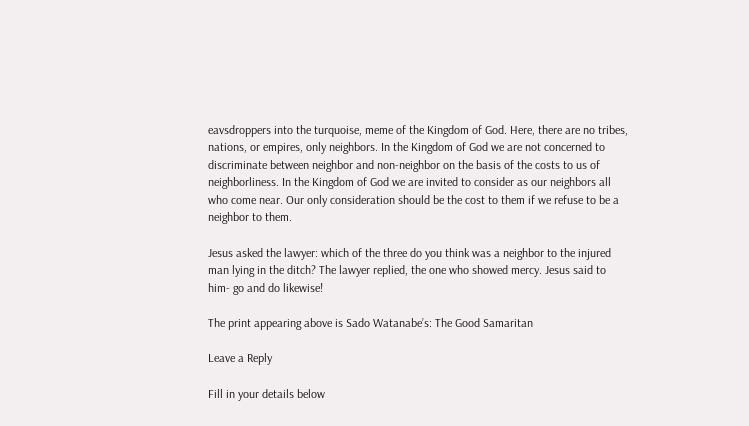eavsdroppers into the turquoise, meme of the Kingdom of God. Here, there are no tribes, nations, or empires, only neighbors. In the Kingdom of God we are not concerned to discriminate between neighbor and non-neighbor on the basis of the costs to us of neighborliness. In the Kingdom of God we are invited to consider as our neighbors all who come near. Our only consideration should be the cost to them if we refuse to be a neighbor to them.

Jesus asked the lawyer: which of the three do you think was a neighbor to the injured man lying in the ditch? The lawyer replied, the one who showed mercy. Jesus said to him- go and do likewise!

The print appearing above is Sado Watanabe’s: The Good Samaritan

Leave a Reply

Fill in your details below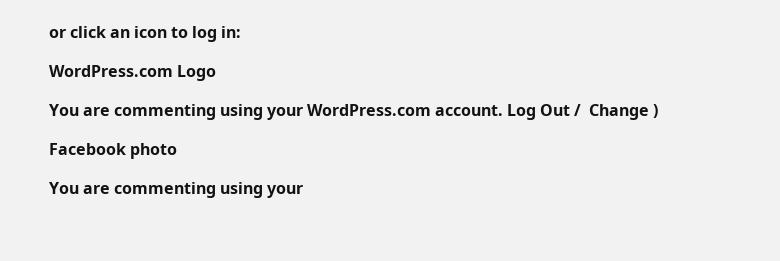or click an icon to log in:

WordPress.com Logo

You are commenting using your WordPress.com account. Log Out /  Change )

Facebook photo

You are commenting using your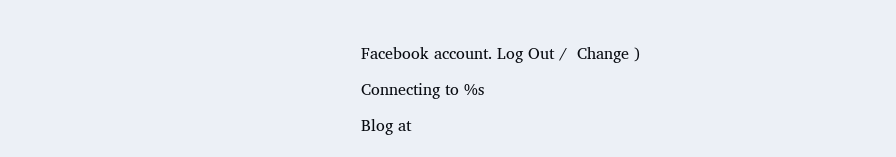Facebook account. Log Out /  Change )

Connecting to %s

Blog at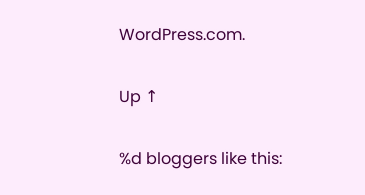WordPress.com.

Up ↑

%d bloggers like this: